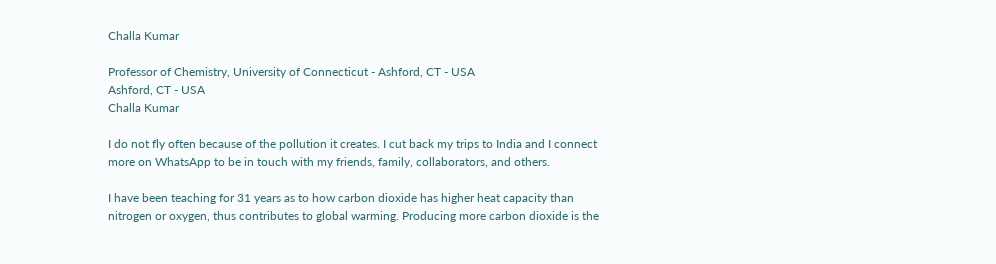Challa Kumar

Professor of Chemistry, University of Connecticut - Ashford, CT - USA
Ashford, CT - USA
Challa Kumar

I do not fly often because of the pollution it creates. I cut back my trips to India and I connect more on WhatsApp to be in touch with my friends, family, collaborators, and others.

I have been teaching for 31 years as to how carbon dioxide has higher heat capacity than nitrogen or oxygen, thus contributes to global warming. Producing more carbon dioxide is the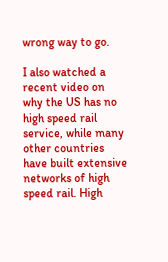wrong way to go.

I also watched a recent video on why the US has no high speed rail service, while many other countries have built extensive networks of high speed rail. High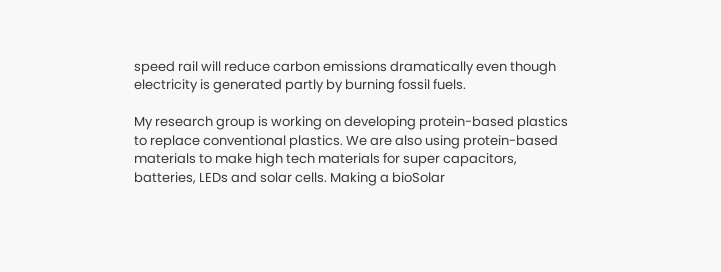speed rail will reduce carbon emissions dramatically even though electricity is generated partly by burning fossil fuels.

My research group is working on developing protein-based plastics to replace conventional plastics. We are also using protein-based materials to make high tech materials for super capacitors, batteries, LEDs and solar cells. Making a bioSolar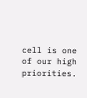cell is one of our high priorities.